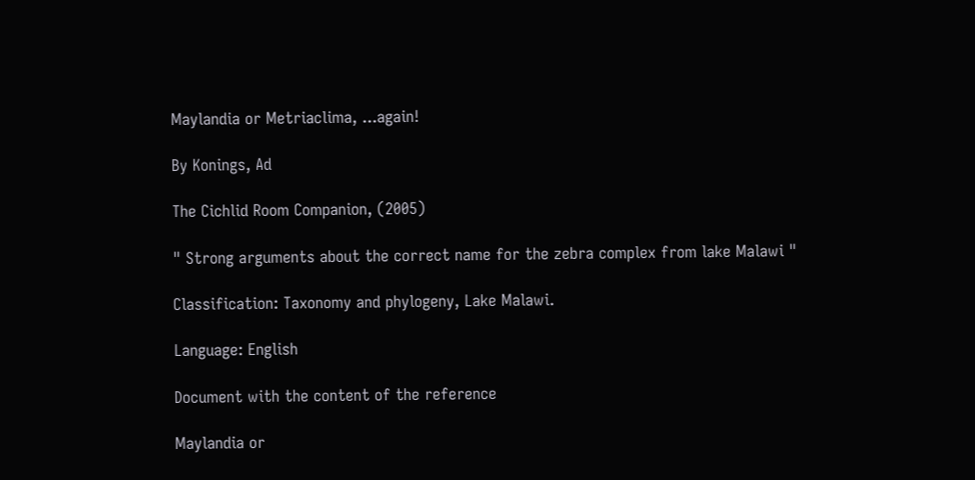Maylandia or Metriaclima, ...again!

By Konings, Ad

The Cichlid Room Companion, (2005)

" Strong arguments about the correct name for the zebra complex from lake Malawi "

Classification: Taxonomy and phylogeny, Lake Malawi.

Language: English

Document with the content of the reference

Maylandia or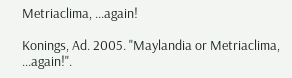Metriaclima, ...again!

Konings, Ad. 2005. "Maylandia or Metriaclima, ...again!".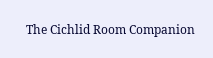The Cichlid Room Companion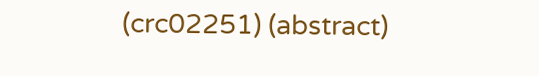(crc02251) (abstract)